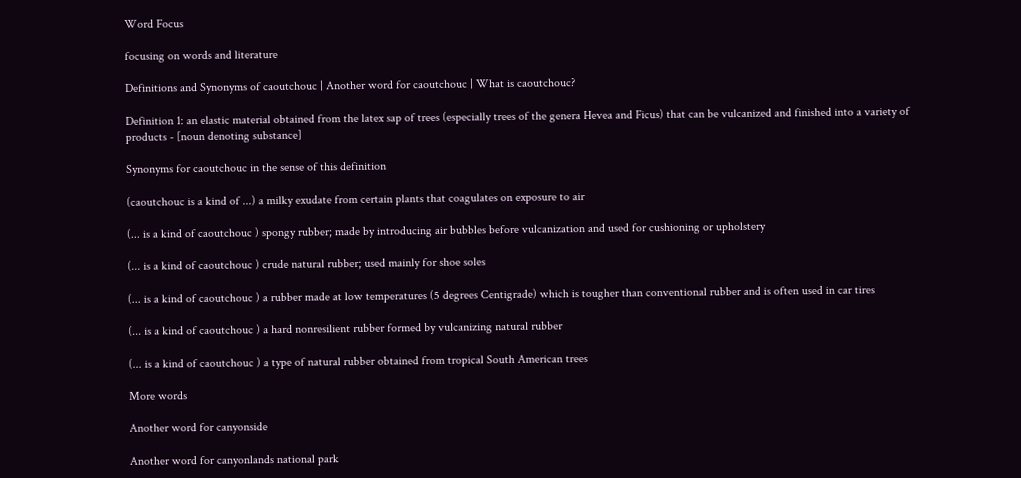Word Focus

focusing on words and literature

Definitions and Synonyms of caoutchouc | Another word for caoutchouc | What is caoutchouc?

Definition 1: an elastic material obtained from the latex sap of trees (especially trees of the genera Hevea and Ficus) that can be vulcanized and finished into a variety of products - [noun denoting substance]

Synonyms for caoutchouc in the sense of this definition

(caoutchouc is a kind of ...) a milky exudate from certain plants that coagulates on exposure to air

(... is a kind of caoutchouc ) spongy rubber; made by introducing air bubbles before vulcanization and used for cushioning or upholstery

(... is a kind of caoutchouc ) crude natural rubber; used mainly for shoe soles

(... is a kind of caoutchouc ) a rubber made at low temperatures (5 degrees Centigrade) which is tougher than conventional rubber and is often used in car tires

(... is a kind of caoutchouc ) a hard nonresilient rubber formed by vulcanizing natural rubber

(... is a kind of caoutchouc ) a type of natural rubber obtained from tropical South American trees

More words

Another word for canyonside

Another word for canyonlands national park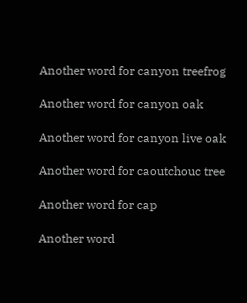Another word for canyon treefrog

Another word for canyon oak

Another word for canyon live oak

Another word for caoutchouc tree

Another word for cap

Another word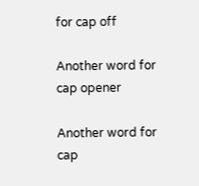for cap off

Another word for cap opener

Another word for cap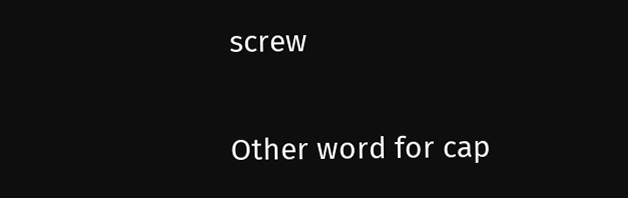screw

Other word for cap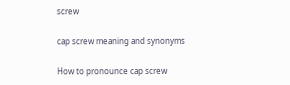screw

cap screw meaning and synonyms

How to pronounce cap screw